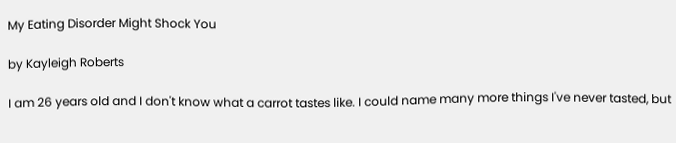My Eating Disorder Might Shock You

by Kayleigh Roberts

I am 26 years old and I don't know what a carrot tastes like. I could name many more things I've never tasted, but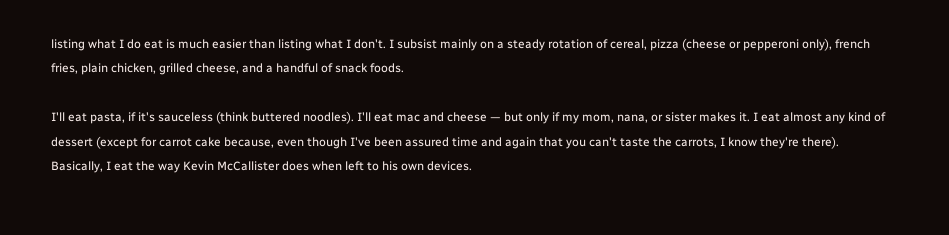listing what I do eat is much easier than listing what I don't. I subsist mainly on a steady rotation of cereal, pizza (cheese or pepperoni only), french fries, plain chicken, grilled cheese, and a handful of snack foods.

I'll eat pasta, if it's sauceless (think buttered noodles). I'll eat mac and cheese — but only if my mom, nana, or sister makes it. I eat almost any kind of dessert (except for carrot cake because, even though I've been assured time and again that you can't taste the carrots, I know they're there). Basically, I eat the way Kevin McCallister does when left to his own devices.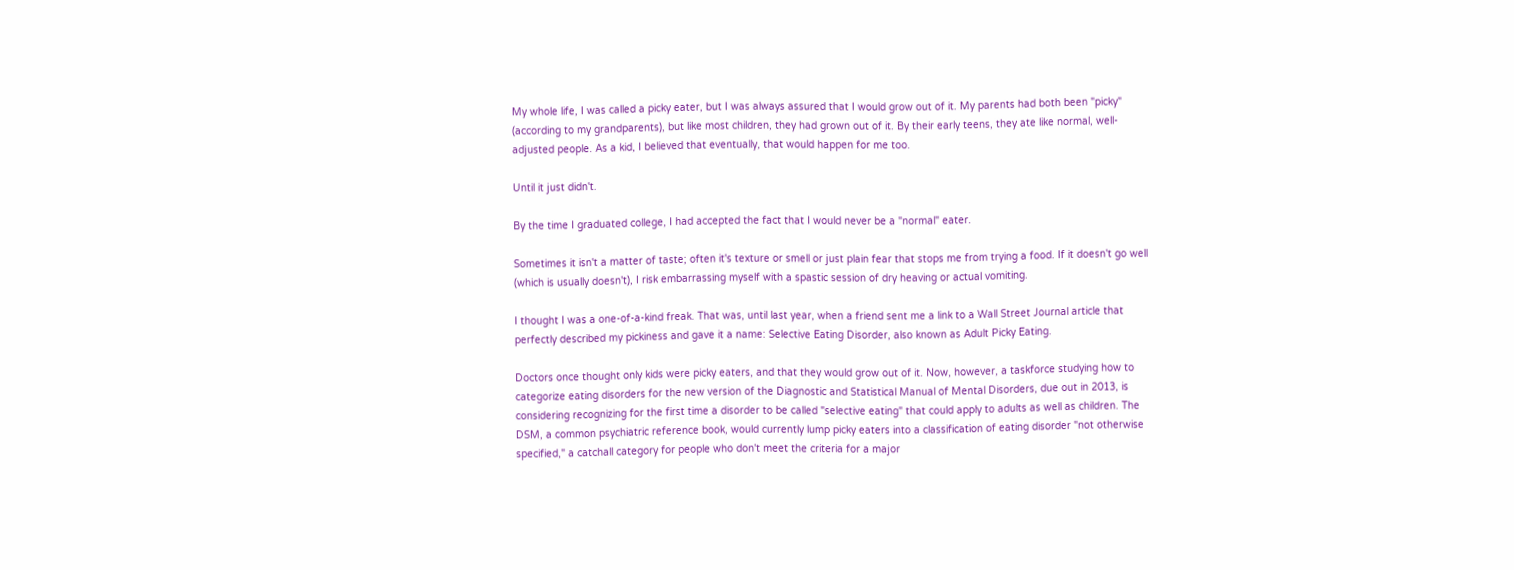My whole life, I was called a picky eater, but I was always assured that I would grow out of it. My parents had both been "picky" (according to my grandparents), but like most children, they had grown out of it. By their early teens, they ate like normal, well-adjusted people. As a kid, I believed that eventually, that would happen for me too.

Until it just didn't.

By the time I graduated college, I had accepted the fact that I would never be a "normal" eater.

Sometimes it isn't a matter of taste; often it's texture or smell or just plain fear that stops me from trying a food. If it doesn't go well (which is usually doesn't), I risk embarrassing myself with a spastic session of dry heaving or actual vomiting.

I thought I was a one-of-a-kind freak. That was, until last year, when a friend sent me a link to a Wall Street Journal article that perfectly described my pickiness and gave it a name: Selective Eating Disorder, also known as Adult Picky Eating.

Doctors once thought only kids were picky eaters, and that they would grow out of it. Now, however, a taskforce studying how to categorize eating disorders for the new version of the Diagnostic and Statistical Manual of Mental Disorders, due out in 2013, is considering recognizing for the first time a disorder to be called "selective eating" that could apply to adults as well as children. The DSM, a common psychiatric reference book, would currently lump picky eaters into a classification of eating disorder "not otherwise specified," a catchall category for people who don't meet the criteria for a major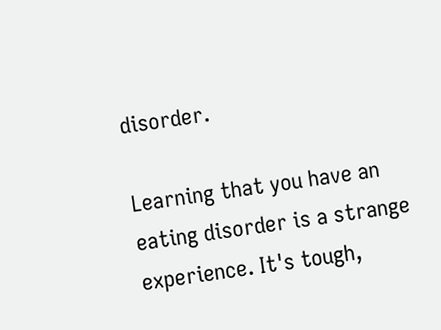disorder.

Learning that you have an eating disorder is a strange experience. It's tough,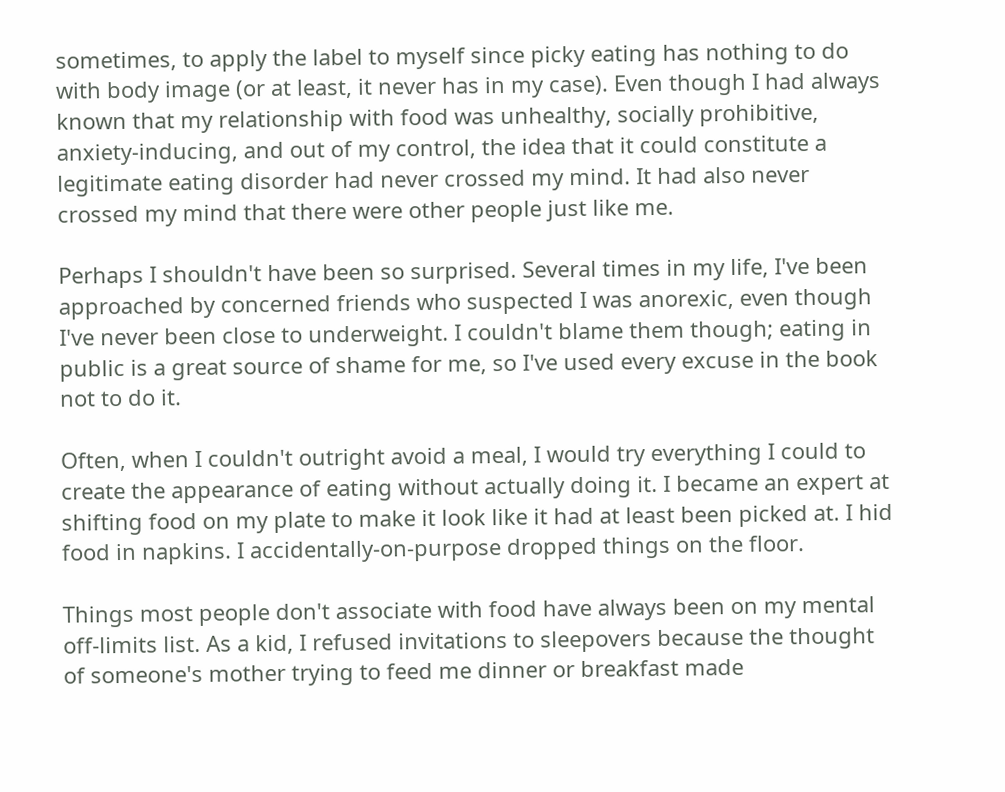sometimes, to apply the label to myself since picky eating has nothing to do with body image (or at least, it never has in my case). Even though I had always known that my relationship with food was unhealthy, socially prohibitive, anxiety-inducing, and out of my control, the idea that it could constitute a legitimate eating disorder had never crossed my mind. It had also never crossed my mind that there were other people just like me.

Perhaps I shouldn't have been so surprised. Several times in my life, I've been approached by concerned friends who suspected I was anorexic, even though I've never been close to underweight. I couldn't blame them though; eating in public is a great source of shame for me, so I've used every excuse in the book not to do it.

Often, when I couldn't outright avoid a meal, I would try everything I could to create the appearance of eating without actually doing it. I became an expert at shifting food on my plate to make it look like it had at least been picked at. I hid food in napkins. I accidentally-on-purpose dropped things on the floor.

Things most people don't associate with food have always been on my mental off-limits list. As a kid, I refused invitations to sleepovers because the thought of someone's mother trying to feed me dinner or breakfast made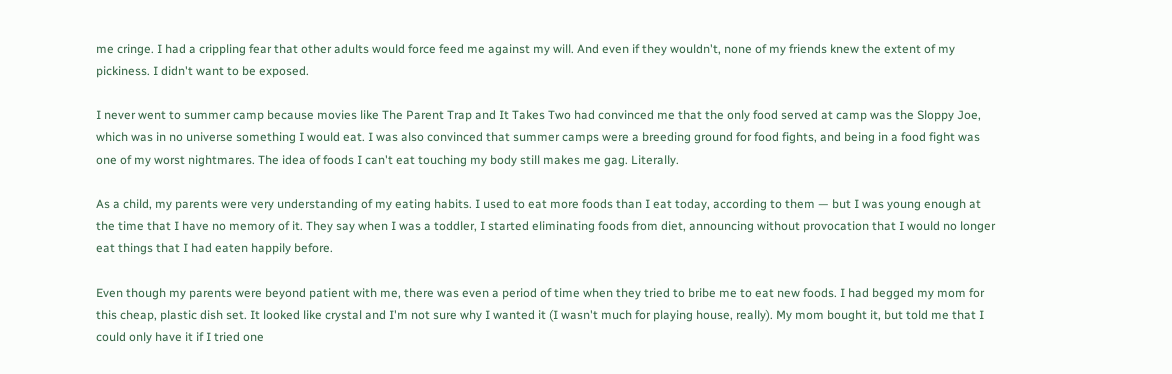me cringe. I had a crippling fear that other adults would force feed me against my will. And even if they wouldn't, none of my friends knew the extent of my pickiness. I didn't want to be exposed.

I never went to summer camp because movies like The Parent Trap and It Takes Two had convinced me that the only food served at camp was the Sloppy Joe, which was in no universe something I would eat. I was also convinced that summer camps were a breeding ground for food fights, and being in a food fight was one of my worst nightmares. The idea of foods I can't eat touching my body still makes me gag. Literally.

As a child, my parents were very understanding of my eating habits. I used to eat more foods than I eat today, according to them — but I was young enough at the time that I have no memory of it. They say when I was a toddler, I started eliminating foods from diet, announcing without provocation that I would no longer eat things that I had eaten happily before.

Even though my parents were beyond patient with me, there was even a period of time when they tried to bribe me to eat new foods. I had begged my mom for this cheap, plastic dish set. It looked like crystal and I'm not sure why I wanted it (I wasn't much for playing house, really). My mom bought it, but told me that I could only have it if I tried one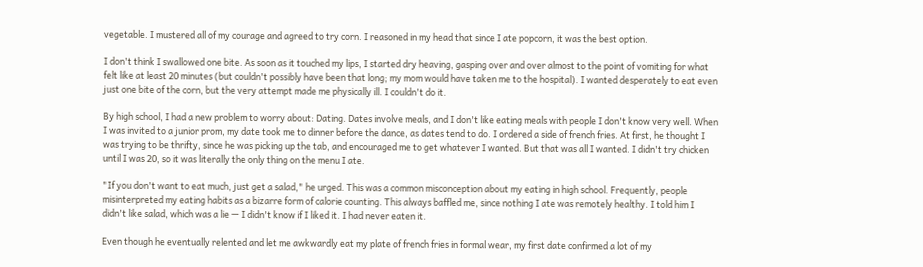vegetable. I mustered all of my courage and agreed to try corn. I reasoned in my head that since I ate popcorn, it was the best option.

I don't think I swallowed one bite. As soon as it touched my lips, I started dry heaving, gasping over and over almost to the point of vomiting for what felt like at least 20 minutes (but couldn't possibly have been that long; my mom would have taken me to the hospital). I wanted desperately to eat even just one bite of the corn, but the very attempt made me physically ill. I couldn't do it.

By high school, I had a new problem to worry about: Dating. Dates involve meals, and I don't like eating meals with people I don't know very well. When I was invited to a junior prom, my date took me to dinner before the dance, as dates tend to do. I ordered a side of french fries. At first, he thought I was trying to be thrifty, since he was picking up the tab, and encouraged me to get whatever I wanted. But that was all I wanted. I didn't try chicken until I was 20, so it was literally the only thing on the menu I ate.

"If you don't want to eat much, just get a salad," he urged. This was a common misconception about my eating in high school. Frequently, people misinterpreted my eating habits as a bizarre form of calorie counting. This always baffled me, since nothing I ate was remotely healthy. I told him I didn't like salad, which was a lie — I didn't know if I liked it. I had never eaten it.

Even though he eventually relented and let me awkwardly eat my plate of french fries in formal wear, my first date confirmed a lot of my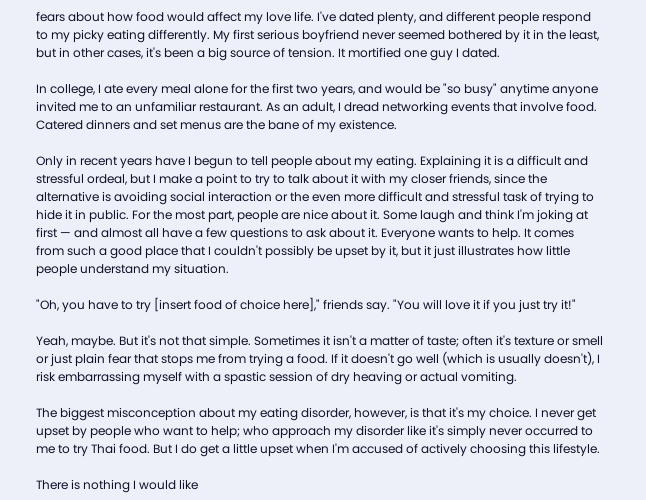fears about how food would affect my love life. I've dated plenty, and different people respond to my picky eating differently. My first serious boyfriend never seemed bothered by it in the least, but in other cases, it's been a big source of tension. It mortified one guy I dated.

In college, I ate every meal alone for the first two years, and would be "so busy" anytime anyone invited me to an unfamiliar restaurant. As an adult, I dread networking events that involve food. Catered dinners and set menus are the bane of my existence.

Only in recent years have I begun to tell people about my eating. Explaining it is a difficult and stressful ordeal, but I make a point to try to talk about it with my closer friends, since the alternative is avoiding social interaction or the even more difficult and stressful task of trying to hide it in public. For the most part, people are nice about it. Some laugh and think I'm joking at first — and almost all have a few questions to ask about it. Everyone wants to help. It comes from such a good place that I couldn't possibly be upset by it, but it just illustrates how little people understand my situation.

"Oh, you have to try [insert food of choice here]," friends say. "You will love it if you just try it!"

Yeah, maybe. But it's not that simple. Sometimes it isn't a matter of taste; often it's texture or smell or just plain fear that stops me from trying a food. If it doesn't go well (which is usually doesn't), I risk embarrassing myself with a spastic session of dry heaving or actual vomiting.

The biggest misconception about my eating disorder, however, is that it's my choice. I never get upset by people who want to help; who approach my disorder like it's simply never occurred to me to try Thai food. But I do get a little upset when I'm accused of actively choosing this lifestyle.

There is nothing I would like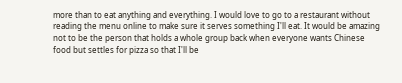more than to eat anything and everything. I would love to go to a restaurant without reading the menu online to make sure it serves something I'll eat. It would be amazing not to be the person that holds a whole group back when everyone wants Chinese food but settles for pizza so that I'll be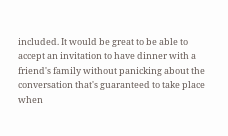included. It would be great to be able to accept an invitation to have dinner with a friend's family without panicking about the conversation that's guaranteed to take place when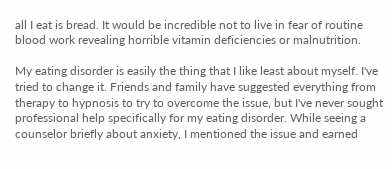all I eat is bread. It would be incredible not to live in fear of routine blood work revealing horrible vitamin deficiencies or malnutrition.

My eating disorder is easily the thing that I like least about myself. I've tried to change it. Friends and family have suggested everything from therapy to hypnosis to try to overcome the issue, but I've never sought professional help specifically for my eating disorder. While seeing a counselor briefly about anxiety, I mentioned the issue and earned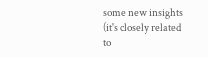some new insights (it's closely related to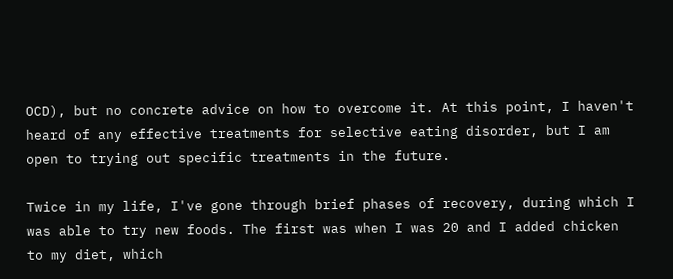OCD), but no concrete advice on how to overcome it. At this point, I haven't heard of any effective treatments for selective eating disorder, but I am open to trying out specific treatments in the future.

Twice in my life, I've gone through brief phases of recovery, during which I was able to try new foods. The first was when I was 20 and I added chicken to my diet, which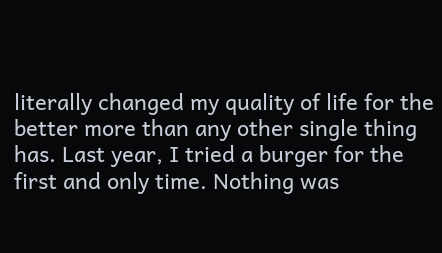literally changed my quality of life for the better more than any other single thing has. Last year, I tried a burger for the first and only time. Nothing was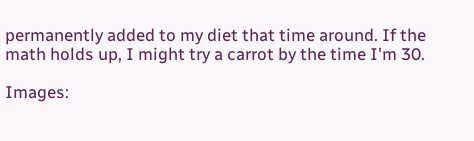permanently added to my diet that time around. If the math holds up, I might try a carrot by the time I'm 30.

Images: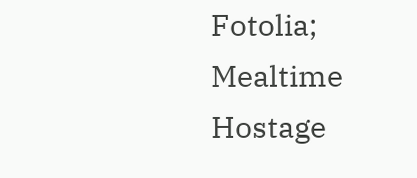Fotolia; Mealtime Hostage